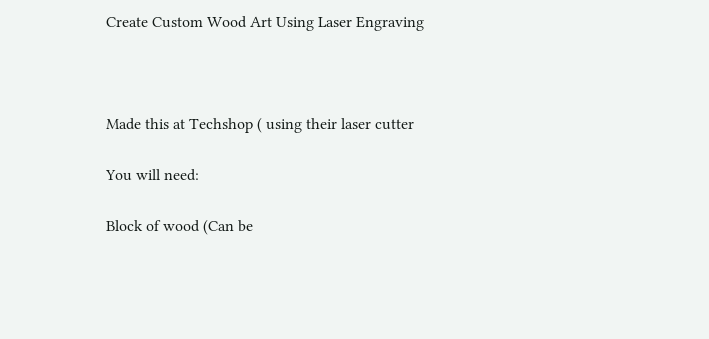Create Custom Wood Art Using Laser Engraving



Made this at Techshop ( using their laser cutter

You will need:

Block of wood (Can be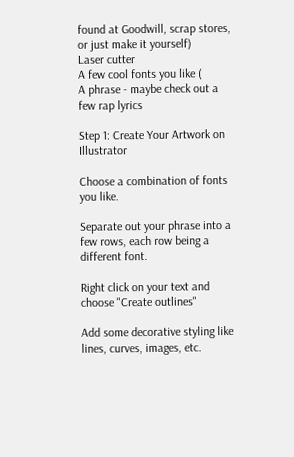found at Goodwill, scrap stores, or just make it yourself)
Laser cutter
A few cool fonts you like (
A phrase - maybe check out a few rap lyrics

Step 1: Create Your Artwork on Illustrator

Choose a combination of fonts you like.

Separate out your phrase into a few rows, each row being a different font.

Right click on your text and choose "Create outlines"

Add some decorative styling like lines, curves, images, etc.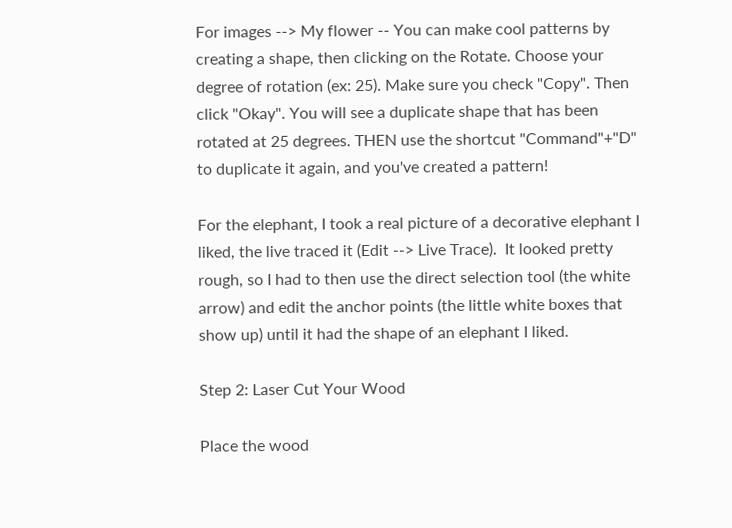For images --> My flower -- You can make cool patterns by creating a shape, then clicking on the Rotate. Choose your degree of rotation (ex: 25). Make sure you check "Copy". Then click "Okay". You will see a duplicate shape that has been rotated at 25 degrees. THEN use the shortcut "Command"+"D" to duplicate it again, and you've created a pattern!

For the elephant, I took a real picture of a decorative elephant I liked, the live traced it (Edit --> Live Trace).  It looked pretty rough, so I had to then use the direct selection tool (the white arrow) and edit the anchor points (the little white boxes that show up) until it had the shape of an elephant I liked.

Step 2: Laser Cut Your Wood

Place the wood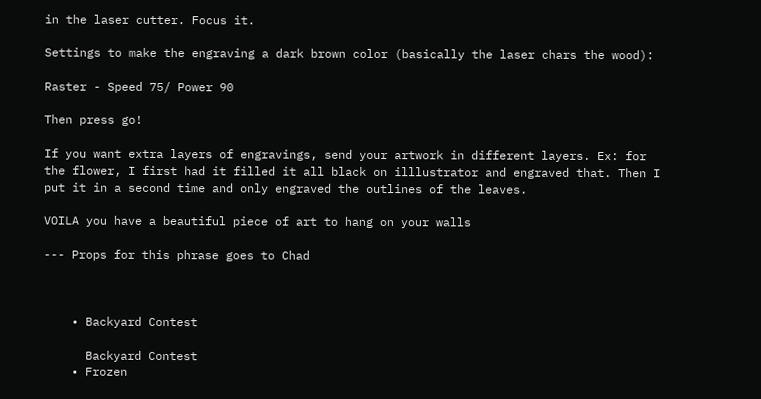in the laser cutter. Focus it.

Settings to make the engraving a dark brown color (basically the laser chars the wood):

Raster - Speed 75/ Power 90

Then press go!

If you want extra layers of engravings, send your artwork in different layers. Ex: for the flower, I first had it filled it all black on illlustrator and engraved that. Then I put it in a second time and only engraved the outlines of the leaves.

VOILA you have a beautiful piece of art to hang on your walls

--- Props for this phrase goes to Chad



    • Backyard Contest

      Backyard Contest
    • Frozen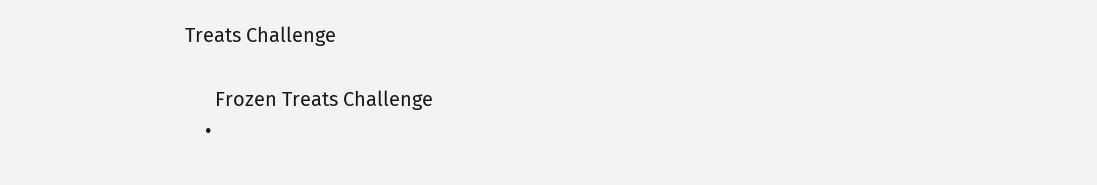Treats Challenge

      Frozen Treats Challenge
    •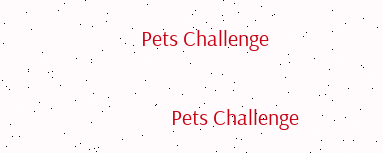Pets Challenge

      Pets Challenge